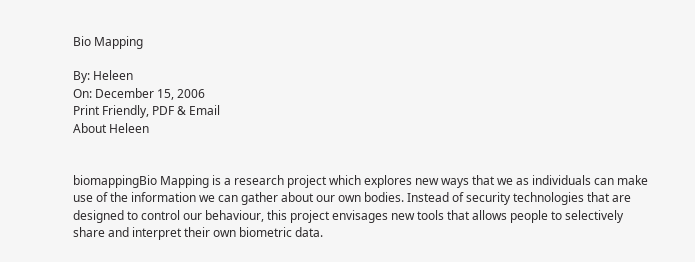Bio Mapping

By: Heleen
On: December 15, 2006
Print Friendly, PDF & Email
About Heleen


biomappingBio Mapping is a research project which explores new ways that we as individuals can make use of the information we can gather about our own bodies. Instead of security technologies that are designed to control our behaviour, this project envisages new tools that allows people to selectively share and interpret their own biometric data.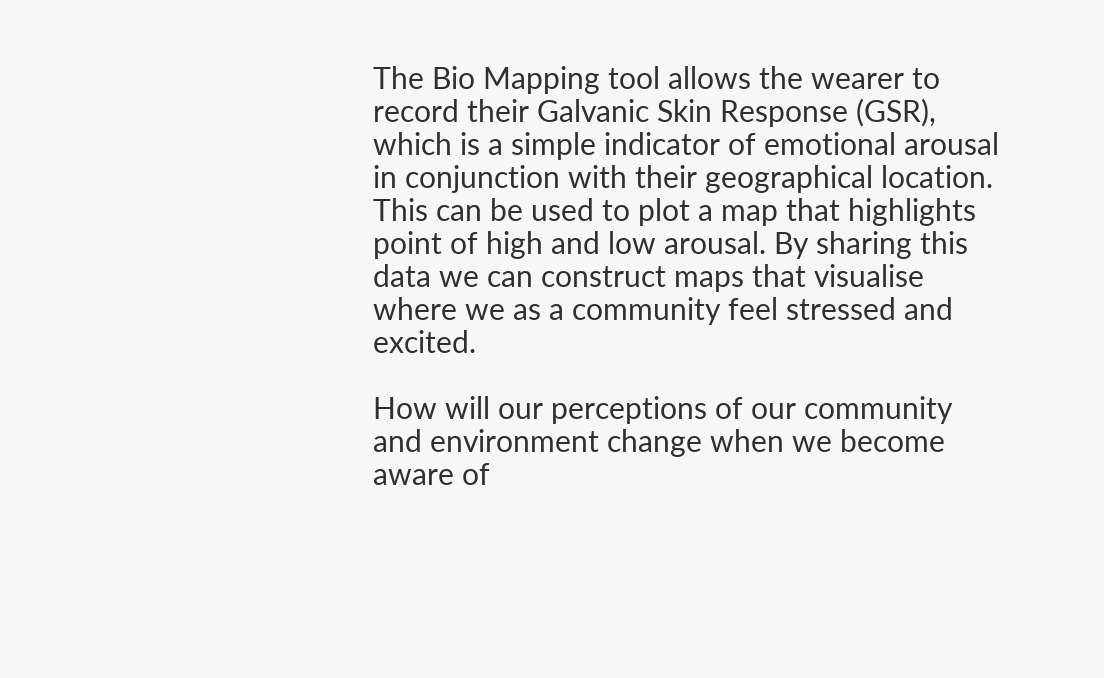The Bio Mapping tool allows the wearer to record their Galvanic Skin Response (GSR), which is a simple indicator of emotional arousal in conjunction with their geographical location. This can be used to plot a map that highlights point of high and low arousal. By sharing this data we can construct maps that visualise where we as a community feel stressed and excited.

How will our perceptions of our community and environment change when we become aware of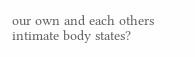our own and each others intimate body states?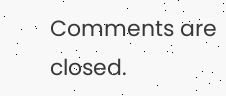Comments are closed.